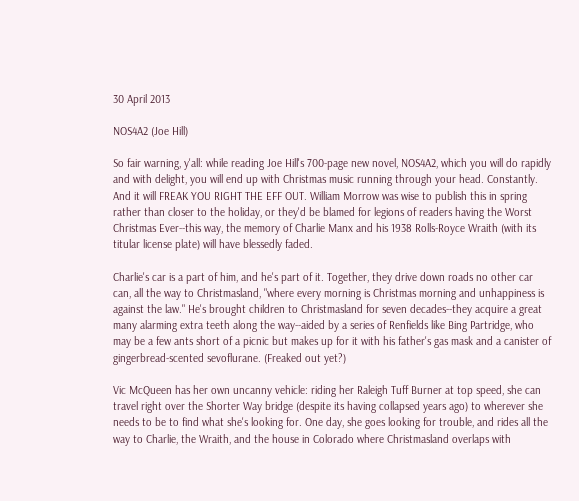30 April 2013

NOS4A2 (Joe Hill)

So fair warning, y'all: while reading Joe Hill's 700-page new novel, NOS4A2, which you will do rapidly and with delight, you will end up with Christmas music running through your head. Constantly. And it will FREAK YOU RIGHT THE EFF OUT. William Morrow was wise to publish this in spring rather than closer to the holiday, or they'd be blamed for legions of readers having the Worst Christmas Ever--this way, the memory of Charlie Manx and his 1938 Rolls-Royce Wraith (with its titular license plate) will have blessedly faded.

Charlie's car is a part of him, and he's part of it. Together, they drive down roads no other car can, all the way to Christmasland, "where every morning is Christmas morning and unhappiness is against the law." He's brought children to Christmasland for seven decades--they acquire a great many alarming extra teeth along the way--aided by a series of Renfields like Bing Partridge, who may be a few ants short of a picnic but makes up for it with his father's gas mask and a canister of gingerbread-scented sevoflurane. (Freaked out yet?)

Vic McQueen has her own uncanny vehicle: riding her Raleigh Tuff Burner at top speed, she can travel right over the Shorter Way bridge (despite its having collapsed years ago) to wherever she needs to be to find what she's looking for. One day, she goes looking for trouble, and rides all the way to Charlie, the Wraith, and the house in Colorado where Christmasland overlaps with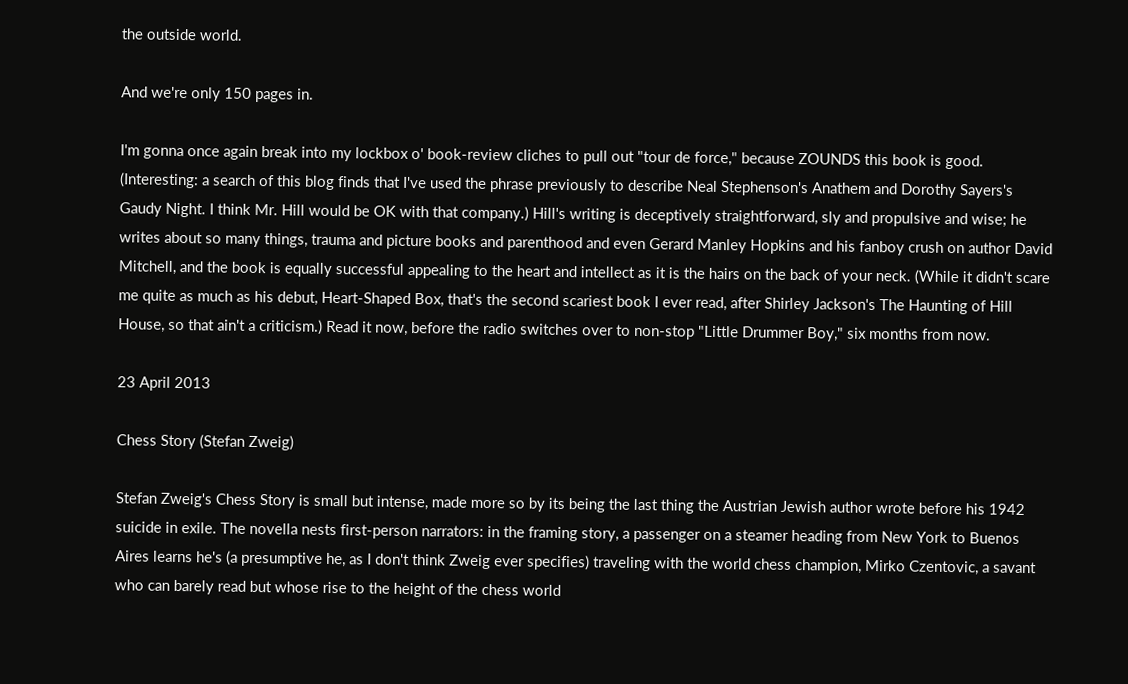the outside world.

And we're only 150 pages in.

I'm gonna once again break into my lockbox o' book-review cliches to pull out "tour de force," because ZOUNDS this book is good. (Interesting: a search of this blog finds that I've used the phrase previously to describe Neal Stephenson's Anathem and Dorothy Sayers's Gaudy Night. I think Mr. Hill would be OK with that company.) Hill's writing is deceptively straightforward, sly and propulsive and wise; he writes about so many things, trauma and picture books and parenthood and even Gerard Manley Hopkins and his fanboy crush on author David Mitchell, and the book is equally successful appealing to the heart and intellect as it is the hairs on the back of your neck. (While it didn't scare me quite as much as his debut, Heart-Shaped Box, that's the second scariest book I ever read, after Shirley Jackson's The Haunting of Hill House, so that ain't a criticism.) Read it now, before the radio switches over to non-stop "Little Drummer Boy," six months from now.

23 April 2013

Chess Story (Stefan Zweig)

Stefan Zweig's Chess Story is small but intense, made more so by its being the last thing the Austrian Jewish author wrote before his 1942 suicide in exile. The novella nests first-person narrators: in the framing story, a passenger on a steamer heading from New York to Buenos Aires learns he's (a presumptive he, as I don't think Zweig ever specifies) traveling with the world chess champion, Mirko Czentovic, a savant who can barely read but whose rise to the height of the chess world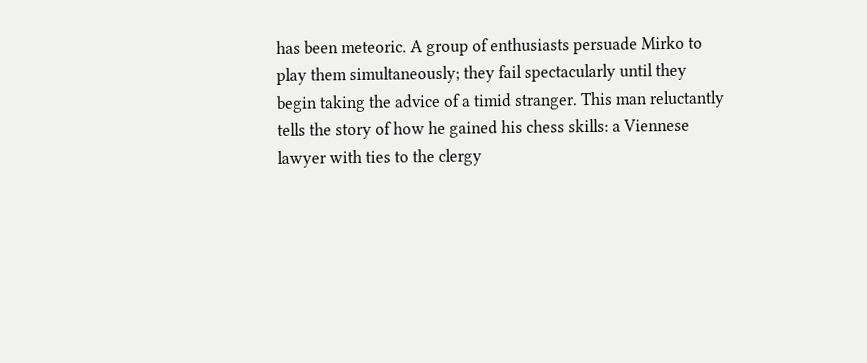has been meteoric. A group of enthusiasts persuade Mirko to play them simultaneously; they fail spectacularly until they begin taking the advice of a timid stranger. This man reluctantly tells the story of how he gained his chess skills: a Viennese lawyer with ties to the clergy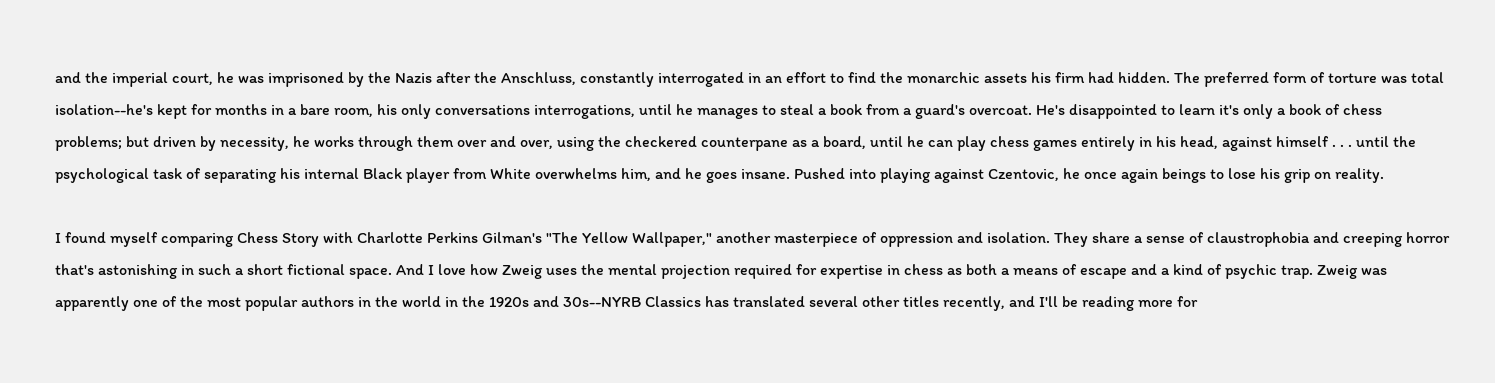and the imperial court, he was imprisoned by the Nazis after the Anschluss, constantly interrogated in an effort to find the monarchic assets his firm had hidden. The preferred form of torture was total isolation--he's kept for months in a bare room, his only conversations interrogations, until he manages to steal a book from a guard's overcoat. He's disappointed to learn it's only a book of chess problems; but driven by necessity, he works through them over and over, using the checkered counterpane as a board, until he can play chess games entirely in his head, against himself . . . until the psychological task of separating his internal Black player from White overwhelms him, and he goes insane. Pushed into playing against Czentovic, he once again beings to lose his grip on reality.

I found myself comparing Chess Story with Charlotte Perkins Gilman's "The Yellow Wallpaper," another masterpiece of oppression and isolation. They share a sense of claustrophobia and creeping horror that's astonishing in such a short fictional space. And I love how Zweig uses the mental projection required for expertise in chess as both a means of escape and a kind of psychic trap. Zweig was apparently one of the most popular authors in the world in the 1920s and 30s--NYRB Classics has translated several other titles recently, and I'll be reading more for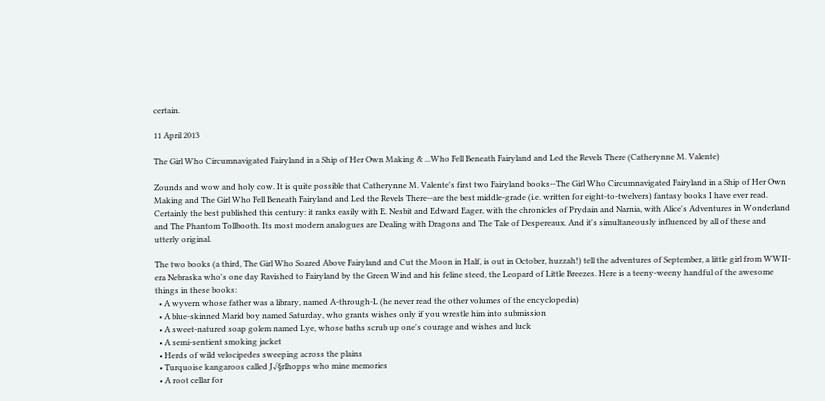certain.

11 April 2013

The Girl Who Circumnavigated Fairyland in a Ship of Her Own Making & ...Who Fell Beneath Fairyland and Led the Revels There (Catherynne M. Valente)

Zounds and wow and holy cow. It is quite possible that Catherynne M. Valente's first two Fairyland books--The Girl Who Circumnavigated Fairyland in a Ship of Her Own Making and The Girl Who Fell Beneath Fairyland and Led the Revels There--are the best middle-grade (i.e. written for eight-to-twelvers) fantasy books I have ever read. Certainly the best published this century: it ranks easily with E. Nesbit and Edward Eager, with the chronicles of Prydain and Narnia, with Alice's Adventures in Wonderland and The Phantom Tollbooth. Its most modern analogues are Dealing with Dragons and The Tale of Despereaux. And it's simultaneously influenced by all of these and utterly original.

The two books (a third, The Girl Who Soared Above Fairyland and Cut the Moon in Half, is out in October, huzzah!) tell the adventures of September, a little girl from WWII-era Nebraska who's one day Ravished to Fairyland by the Green Wind and his feline steed, the Leopard of Little Breezes. Here is a teeny-weeny handful of the awesome things in these books:
  • A wyvern whose father was a library, named A-through-L (he never read the other volumes of the encyclopedia)
  • A blue-skinned Marid boy named Saturday, who grants wishes only if you wrestle him into submission
  • A sweet-natured soap golem named Lye, whose baths scrub up one's courage and wishes and luck
  • A semi-sentient smoking jacket
  • Herds of wild velocipedes sweeping across the plains
  • Turquoise kangaroos called J√§rlhopps who mine memories
  • A root cellar for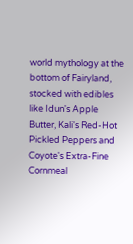world mythology at the bottom of Fairyland, stocked with edibles like Idun's Apple Butter, Kali's Red-Hot Pickled Peppers and Coyote's Extra-Fine Cornmeal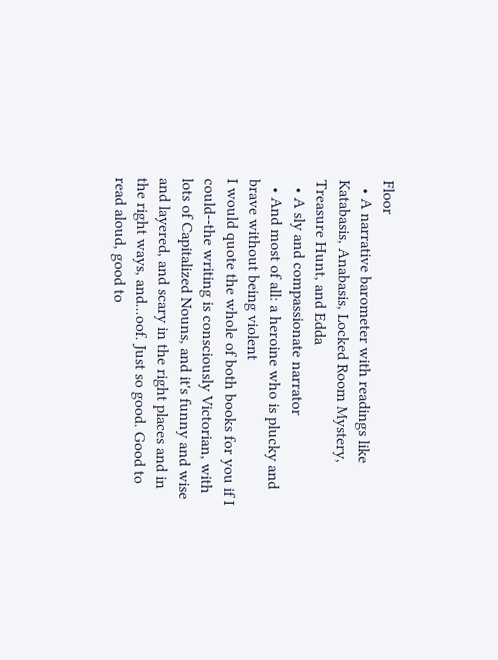Floor
  • A narrative barometer with readings like Katabasis, Anabasis, Locked Room Mystery, Treasure Hunt, and Edda
  • A sly and compassionate narrator
  • And most of all: a heroine who is plucky and brave without being violent
I would quote the whole of both books for you if I could--the writing is consciously Victorian, with lots of Capitalized Nouns, and it's funny and wise and layered, and scary in the right places and in the right ways, and...oof. Just so good. Good to read aloud, good to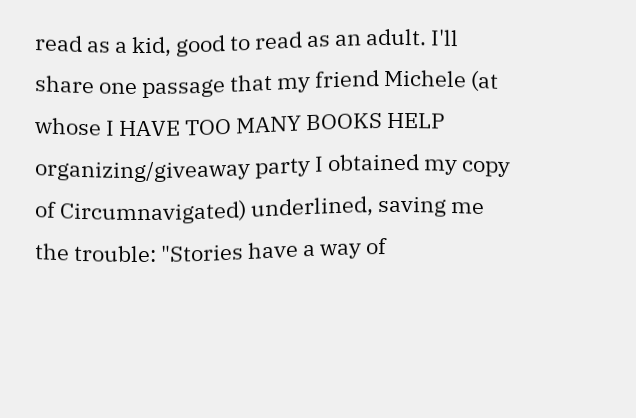read as a kid, good to read as an adult. I'll share one passage that my friend Michele (at whose I HAVE TOO MANY BOOKS HELP organizing/giveaway party I obtained my copy of Circumnavigated) underlined, saving me the trouble: "Stories have a way of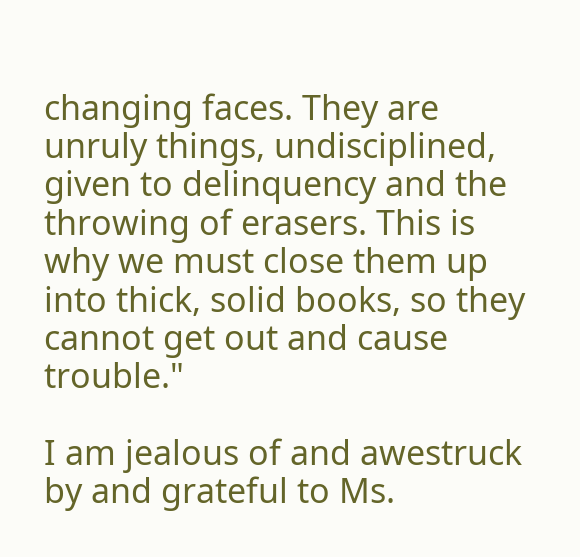changing faces. They are unruly things, undisciplined, given to delinquency and the throwing of erasers. This is why we must close them up into thick, solid books, so they cannot get out and cause trouble."

I am jealous of and awestruck by and grateful to Ms.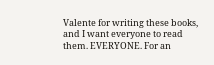Valente for writing these books, and I want everyone to read them. EVERYONE. For an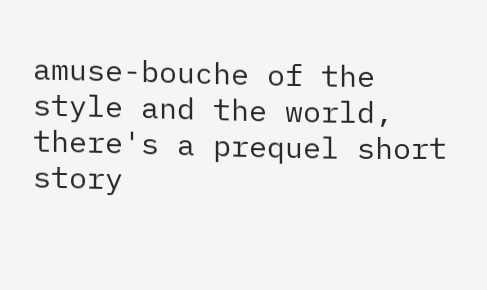amuse-bouche of the style and the world, there's a prequel short story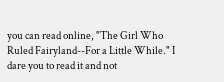you can read online, "The Girl Who Ruled Fairyland--For a Little While." I dare you to read it and not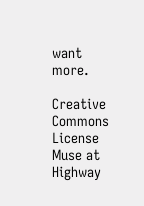want more.

Creative Commons License
Muse at Highway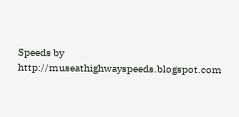Speeds by http://museathighwayspeeds.blogspot.com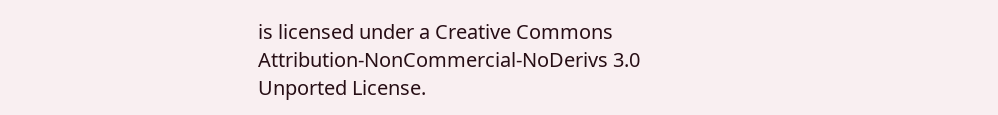is licensed under a Creative Commons Attribution-NonCommercial-NoDerivs 3.0 Unported License.